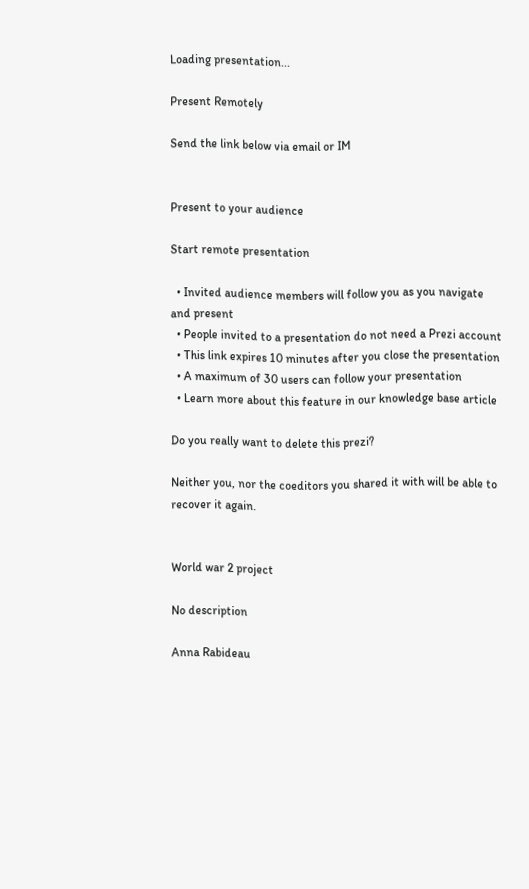Loading presentation...

Present Remotely

Send the link below via email or IM


Present to your audience

Start remote presentation

  • Invited audience members will follow you as you navigate and present
  • People invited to a presentation do not need a Prezi account
  • This link expires 10 minutes after you close the presentation
  • A maximum of 30 users can follow your presentation
  • Learn more about this feature in our knowledge base article

Do you really want to delete this prezi?

Neither you, nor the coeditors you shared it with will be able to recover it again.


World war 2 project

No description

Anna Rabideau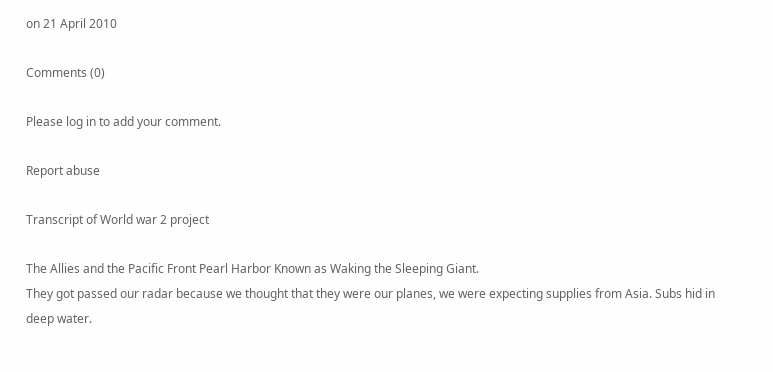on 21 April 2010

Comments (0)

Please log in to add your comment.

Report abuse

Transcript of World war 2 project

The Allies and the Pacific Front Pearl Harbor Known as Waking the Sleeping Giant.
They got passed our radar because we thought that they were our planes, we were expecting supplies from Asia. Subs hid in deep water.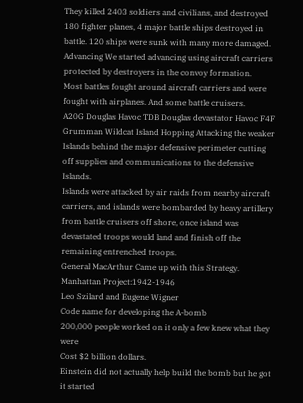They killed 2403 soldiers and civilians, and destroyed 180 fighter planes, 4 major battle ships destroyed in battle. 120 ships were sunk with many more damaged.
Advancing We started advancing using aircraft carriers protected by destroyers in the convoy formation.
Most battles fought around aircraft carriers and were fought with airplanes. And some battle cruisers.
A20G Douglas Havoc TDB Douglas devastator Havoc F4F Grumman Wildcat Island Hopping Attacking the weaker Islands behind the major defensive perimeter cutting off supplies and communications to the defensive Islands.
Islands were attacked by air raids from nearby aircraft carriers, and islands were bombarded by heavy artillery from battle cruisers off shore, once island was devastated troops would land and finish off the remaining entrenched troops.
General MacArthur Came up with this Strategy.
Manhattan Project:1942-1946
Leo Szilard and Eugene Wigner
Code name for developing the A-bomb
200,000 people worked on it only a few knew what they were
Cost $2 billion dollars.
Einstein did not actually help build the bomb but he got it started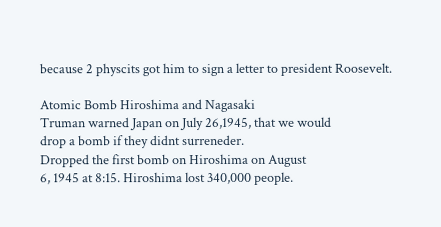because 2 physcits got him to sign a letter to president Roosevelt.

Atomic Bomb Hiroshima and Nagasaki
Truman warned Japan on July 26,1945, that we would
drop a bomb if they didnt surreneder.
Dropped the first bomb on Hiroshima on August
6, 1945 at 8:15. Hiroshima lost 340,000 people.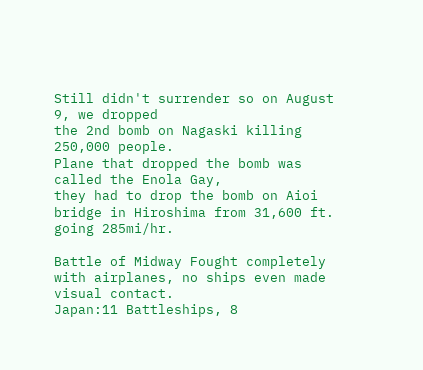Still didn't surrender so on August 9, we dropped
the 2nd bomb on Nagaski killing 250,000 people.
Plane that dropped the bomb was called the Enola Gay,
they had to drop the bomb on Aioi bridge in Hiroshima from 31,600 ft. going 285mi/hr.

Battle of Midway Fought completely with airplanes, no ships even made visual contact.
Japan:11 Battleships, 8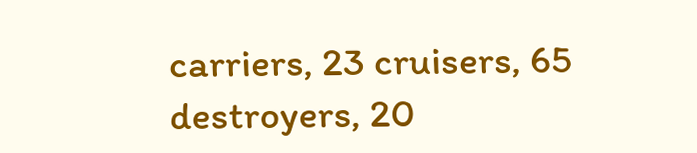carriers, 23 cruisers, 65 destroyers, 20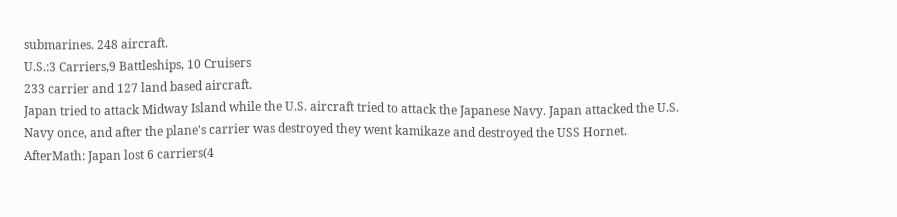submarines. 248 aircraft.
U.S.:3 Carriers,9 Battleships, 10 Cruisers
233 carrier and 127 land based aircraft.
Japan tried to attack Midway Island while the U.S. aircraft tried to attack the Japanese Navy. Japan attacked the U.S. Navy once, and after the plane's carrier was destroyed they went kamikaze and destroyed the USS Hornet.
AfterMath: Japan lost 6 carriers(4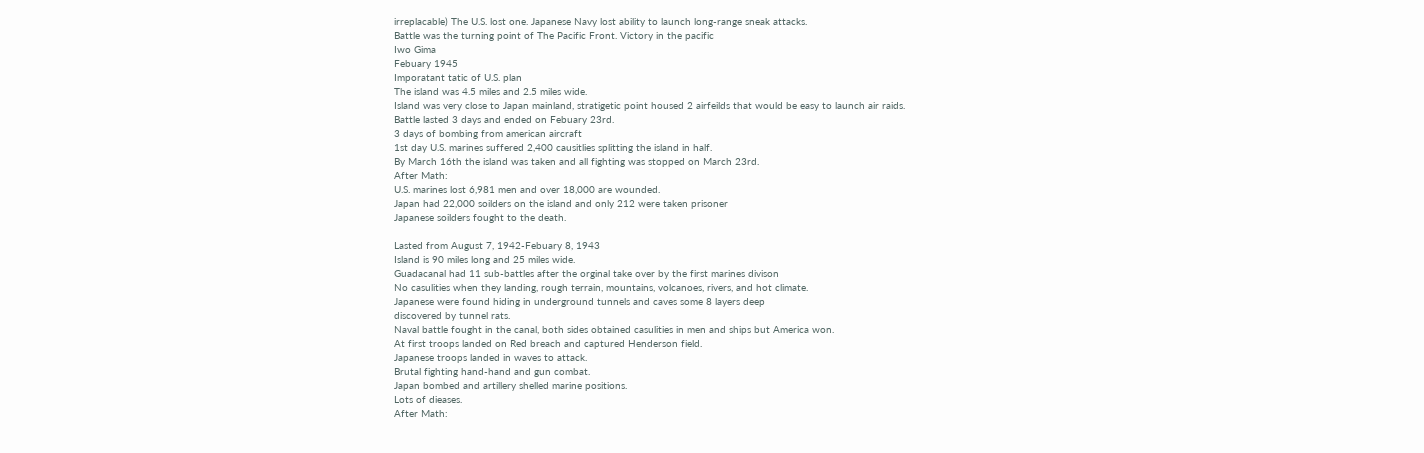irreplacable) The U.S. lost one. Japanese Navy lost ability to launch long-range sneak attacks.
Battle was the turning point of The Pacific Front. Victory in the pacific
Iwo Gima
Febuary 1945
Imporatant tatic of U.S. plan
The island was 4.5 miles and 2.5 miles wide.
Island was very close to Japan mainland, stratigetic point housed 2 airfeilds that would be easy to launch air raids.
Battle lasted 3 days and ended on Febuary 23rd.
3 days of bombing from american aircraft
1st day U.S. marines suffered 2,400 causitlies splitting the island in half.
By March 16th the island was taken and all fighting was stopped on March 23rd.
After Math:
U.S. marines lost 6,981 men and over 18,000 are wounded.
Japan had 22,000 soilders on the island and only 212 were taken prisoner
Japanese soilders fought to the death.

Lasted from August 7, 1942-Febuary 8, 1943
Island is 90 miles long and 25 miles wide.
Guadacanal had 11 sub-battles after the orginal take over by the first marines divison
No casulities when they landing, rough terrain, mountains, volcanoes, rivers, and hot climate.
Japanese were found hiding in underground tunnels and caves some 8 layers deep
discovered by tunnel rats.
Naval battle fought in the canal, both sides obtained casulities in men and ships but America won.
At first troops landed on Red breach and captured Henderson field.
Japanese troops landed in waves to attack.
Brutal fighting hand-hand and gun combat.
Japan bombed and artillery shelled marine positions.
Lots of dieases.
After Math: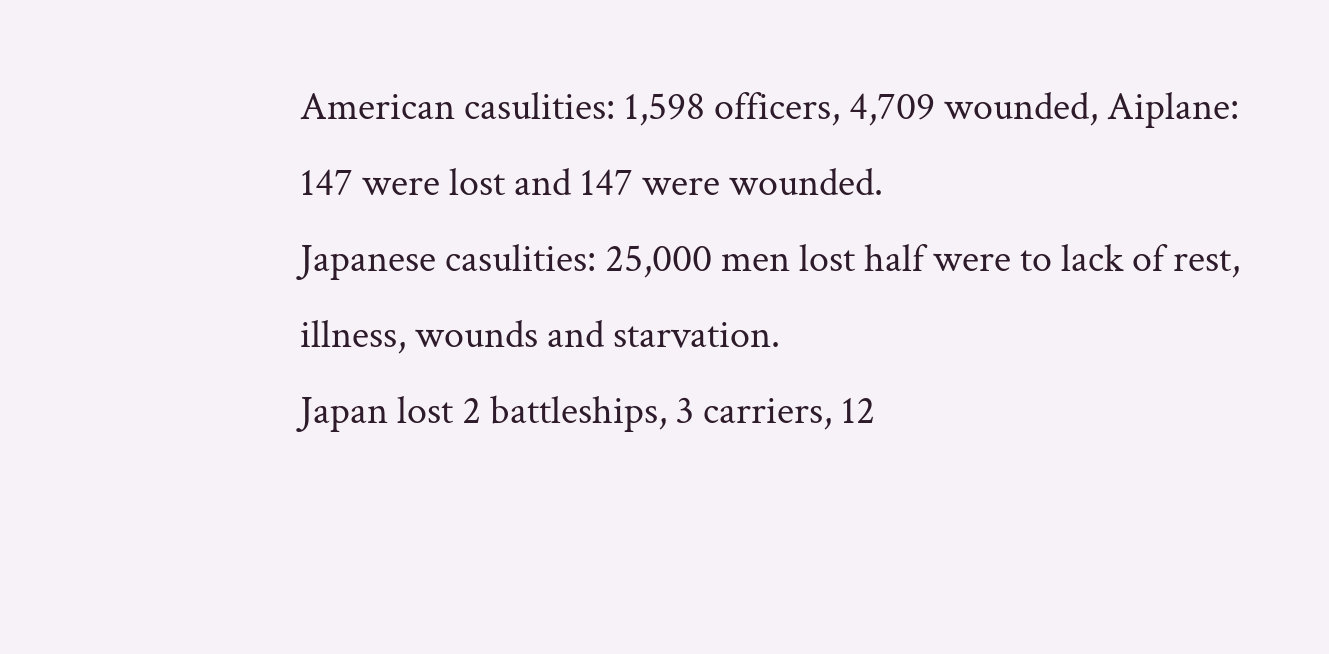American casulities: 1,598 officers, 4,709 wounded, Aiplane: 147 were lost and 147 were wounded.
Japanese casulities: 25,000 men lost half were to lack of rest, illness, wounds and starvation.
Japan lost 2 battleships, 3 carriers, 12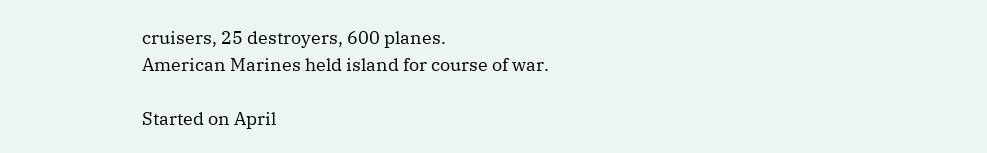cruisers, 25 destroyers, 600 planes.
American Marines held island for course of war.

Started on April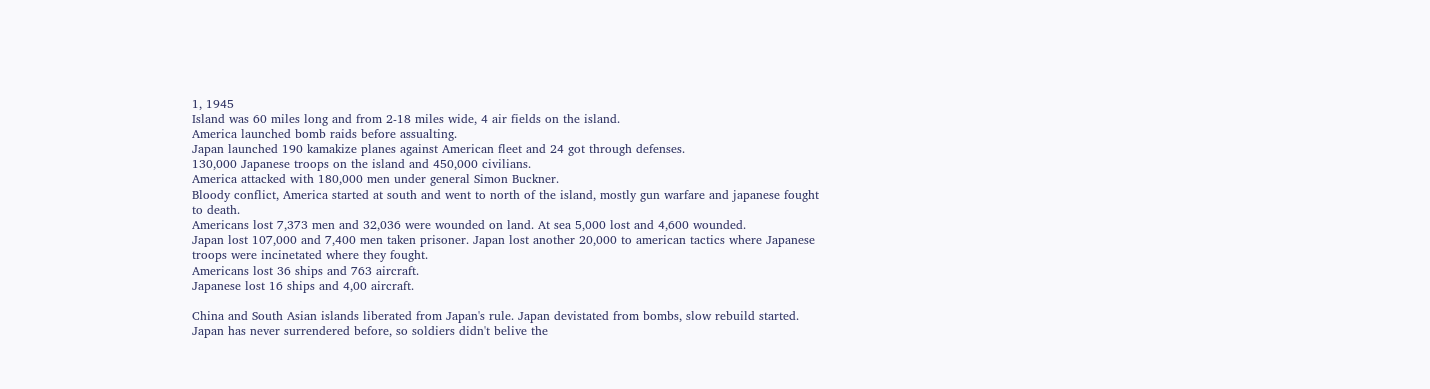1, 1945
Island was 60 miles long and from 2-18 miles wide, 4 air fields on the island.
America launched bomb raids before assualting.
Japan launched 190 kamakize planes against American fleet and 24 got through defenses.
130,000 Japanese troops on the island and 450,000 civilians.
America attacked with 180,000 men under general Simon Buckner.
Bloody conflict, America started at south and went to north of the island, mostly gun warfare and japanese fought to death.
Americans lost 7,373 men and 32,036 were wounded on land. At sea 5,000 lost and 4,600 wounded.
Japan lost 107,000 and 7,400 men taken prisoner. Japan lost another 20,000 to american tactics where Japanese troops were incinetated where they fought.
Americans lost 36 ships and 763 aircraft.
Japanese lost 16 ships and 4,00 aircraft.

China and South Asian islands liberated from Japan's rule. Japan devistated from bombs, slow rebuild started.
Japan has never surrendered before, so soldiers didn't belive the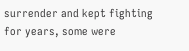surrender and kept fighting for years, some were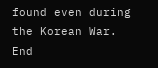found even during the Korean War.
End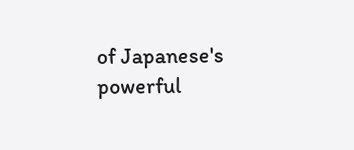of Japanese's powerful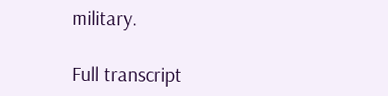military.

Full transcript